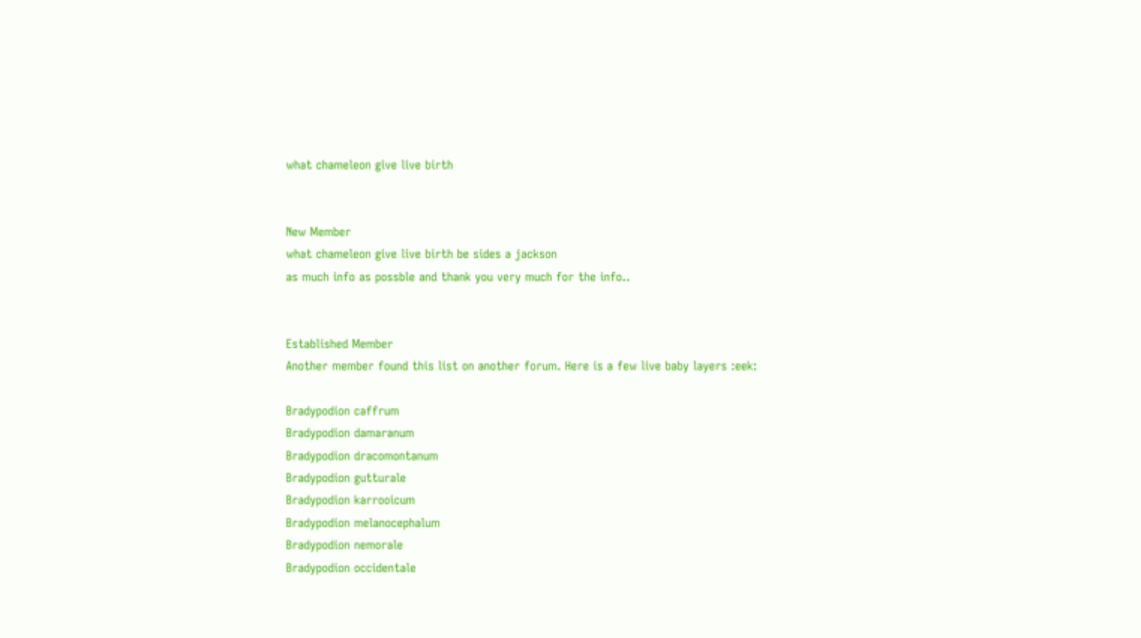what chameleon give live birth


New Member
what chameleon give live birth be sides a jackson
as much info as possble and thank you very much for the info..


Established Member
Another member found this list on another forum. Here is a few live baby layers :eek:

Bradypodion caffrum
Bradypodion damaranum
Bradypodion dracomontanum
Bradypodion gutturale
Bradypodion karrooicum
Bradypodion melanocephalum
Bradypodion nemorale
Bradypodion occidentale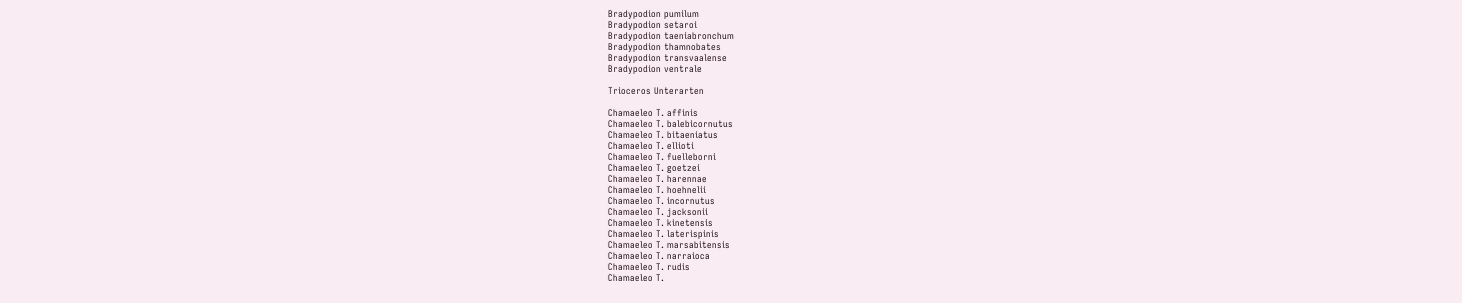Bradypodion pumilum
Bradypodion setaroi
Bradypodion taeniabronchum
Bradypodion thamnobates
Bradypodion transvaalense
Bradypodion ventrale

Trioceros Unterarten

Chamaeleo T. affinis
Chamaeleo T. balebicornutus
Chamaeleo T. bitaeniatus
Chamaeleo T. ellioti
Chamaeleo T. fuelleborni
Chamaeleo T. goetzei
Chamaeleo T. harennae
Chamaeleo T. hoehnelii
Chamaeleo T. incornutus
Chamaeleo T. jacksonii
Chamaeleo T. kinetensis
Chamaeleo T. laterispinis
Chamaeleo T. marsabitensis
Chamaeleo T. narraioca
Chamaeleo T. rudis
Chamaeleo T.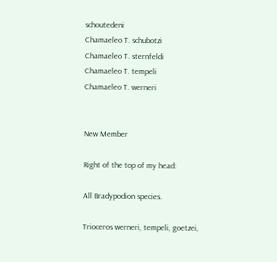schoutedeni
Chamaeleo T. schubotzi
Chamaeleo T. sternfeldi
Chamaeleo T. tempeli
Chamaeleo T. werneri


New Member

Right of the top of my head:

All Bradypodion species.

Trioceros werneri, tempeli, goetzei,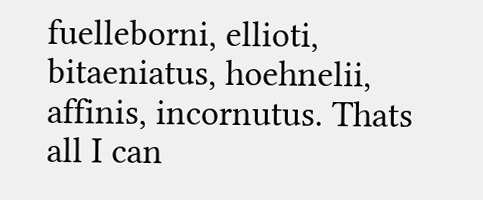fuelleborni, ellioti, bitaeniatus, hoehnelii, affinis, incornutus. Thats all I can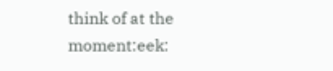think of at the moment:eek: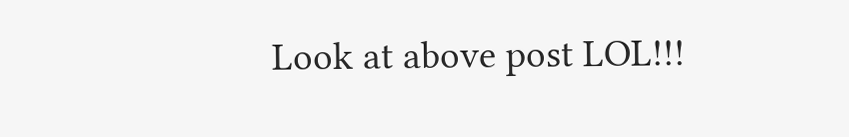Look at above post LOL!!!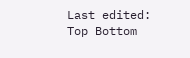Last edited:
Top Bottom